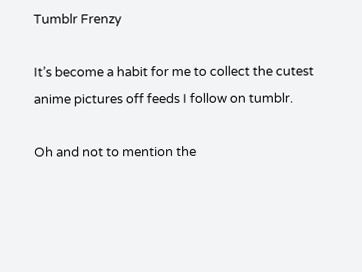Tumblr Frenzy

It’s become a habit for me to collect the cutest anime pictures off feeds I follow on tumblr.

Oh and not to mention the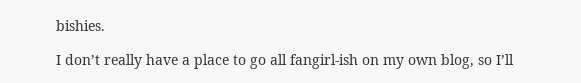bishies.

I don’t really have a place to go all fangirl-ish on my own blog, so I’ll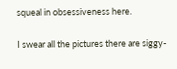squeal in obsessiveness here.

I swear all the pictures there are siggy-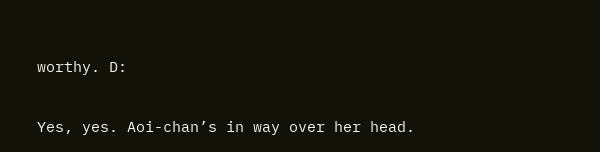worthy. D:

Yes, yes. Aoi-chan’s in way over her head.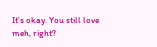It’s okay. You still love meh, right?